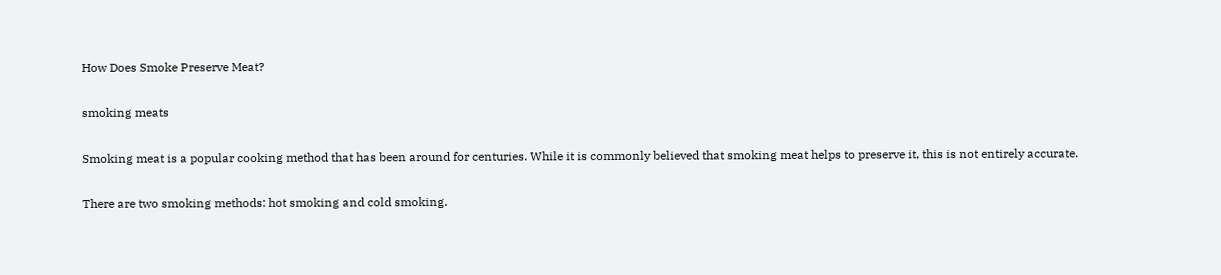How Does Smoke Preserve Meat?

smoking meats

Smoking meat is a popular cooking method that has been around for centuries. While it is commonly believed that smoking meat helps to preserve it, this is not entirely accurate.

There are two smoking methods: hot smoking and cold smoking.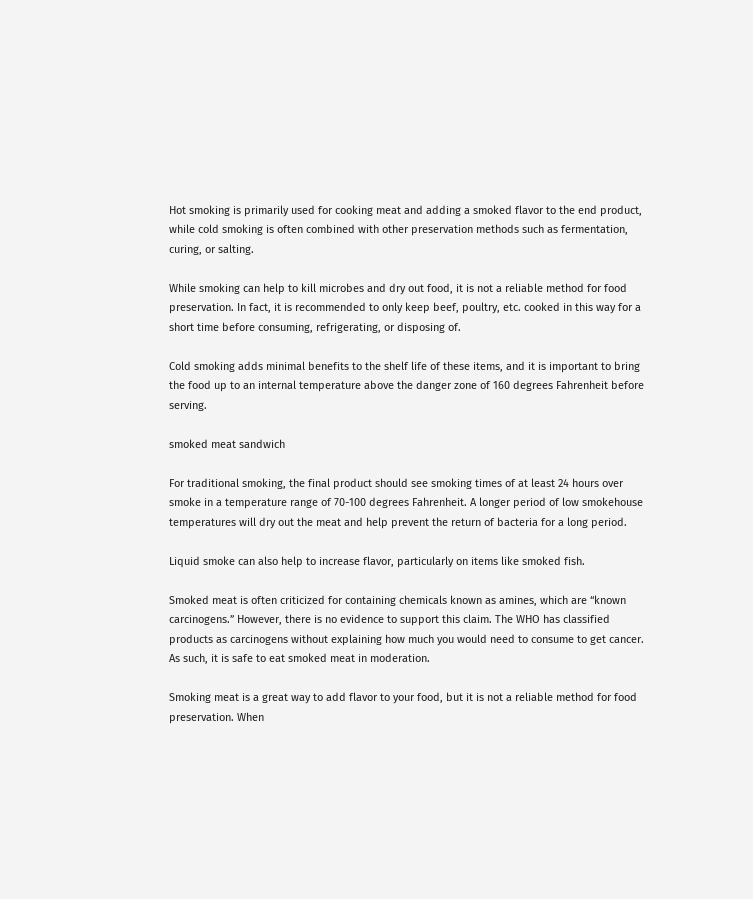Hot smoking is primarily used for cooking meat and adding a smoked flavor to the end product, while cold smoking is often combined with other preservation methods such as fermentation, curing, or salting.

While smoking can help to kill microbes and dry out food, it is not a reliable method for food preservation. In fact, it is recommended to only keep beef, poultry, etc. cooked in this way for a short time before consuming, refrigerating, or disposing of.

Cold smoking adds minimal benefits to the shelf life of these items, and it is important to bring the food up to an internal temperature above the danger zone of 160 degrees Fahrenheit before serving.

smoked meat sandwich

For traditional smoking, the final product should see smoking times of at least 24 hours over smoke in a temperature range of 70-100 degrees Fahrenheit. A longer period of low smokehouse temperatures will dry out the meat and help prevent the return of bacteria for a long period.

Liquid smoke can also help to increase flavor, particularly on items like smoked fish.

Smoked meat is often criticized for containing chemicals known as amines, which are “known carcinogens.” However, there is no evidence to support this claim. The WHO has classified products as carcinogens without explaining how much you would need to consume to get cancer. As such, it is safe to eat smoked meat in moderation.

Smoking meat is a great way to add flavor to your food, but it is not a reliable method for food preservation. When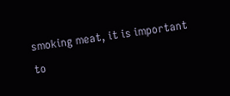smoking meat, it is important to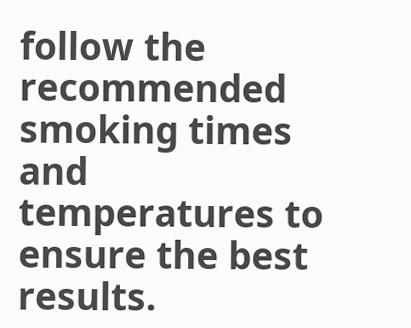follow the recommended smoking times and temperatures to ensure the best results.